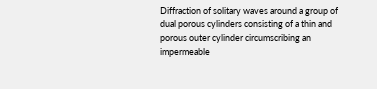Diffraction of solitary waves around a group of dual porous cylinders consisting of a thin and porous outer cylinder circumscribing an impermeable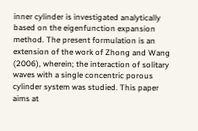inner cylinder is investigated analytically based on the eigenfunction expansion method. The present formulation is an extension of the work of Zhong and Wang (2006), wherein; the interaction of solitary waves with a single concentric porous cylinder system was studied. This paper aims at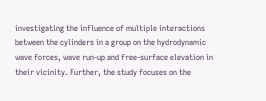investigating the influence of multiple interactions between the cylinders in a group on the hydrodynamic wave forces, wave run-up and free-surface elevation in their vicinity. Further, the study focuses on the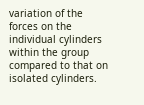variation of the forces on the individual cylinders within the group compared to that on isolated cylinders.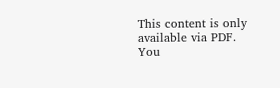This content is only available via PDF.
You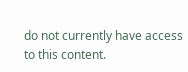do not currently have access to this content.